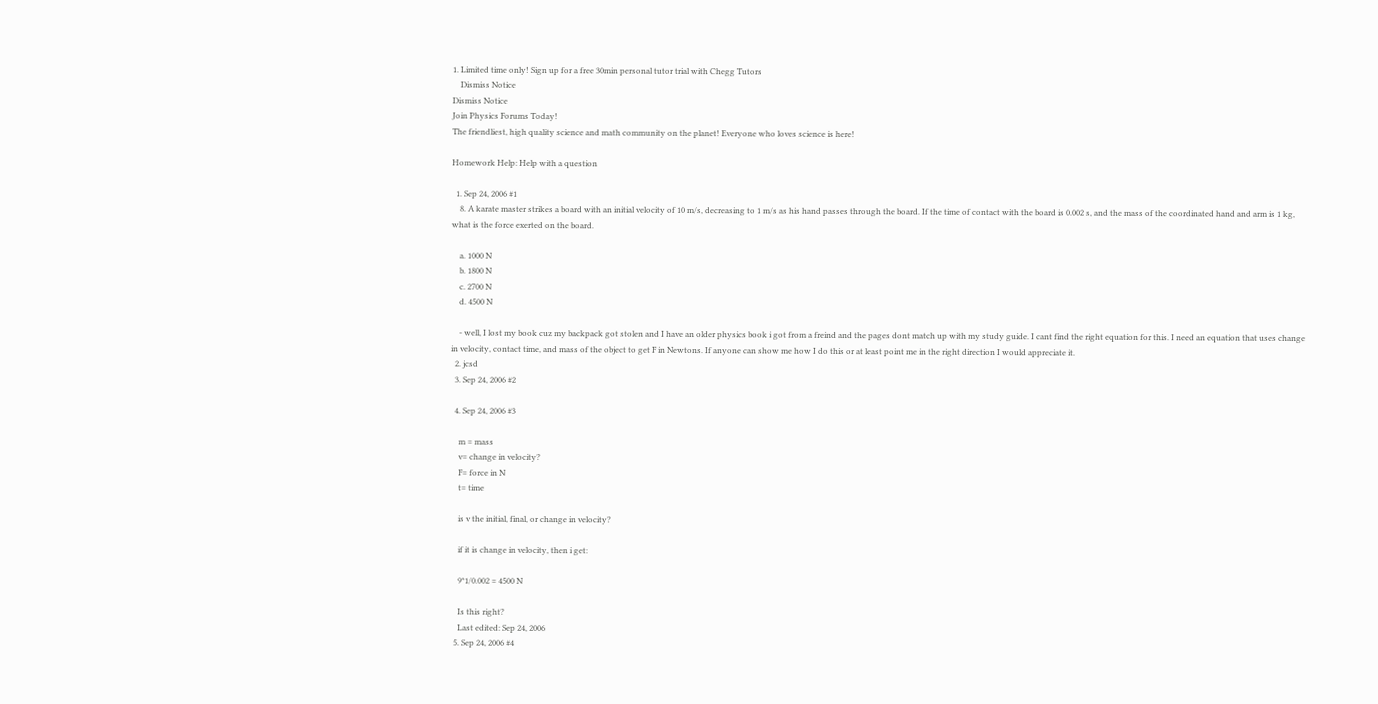1. Limited time only! Sign up for a free 30min personal tutor trial with Chegg Tutors
    Dismiss Notice
Dismiss Notice
Join Physics Forums Today!
The friendliest, high quality science and math community on the planet! Everyone who loves science is here!

Homework Help: Help with a question

  1. Sep 24, 2006 #1
    8. A karate master strikes a board with an initial velocity of 10 m/s, decreasing to 1 m/s as his hand passes through the board. If the time of contact with the board is 0.002 s, and the mass of the coordinated hand and arm is 1 kg, what is the force exerted on the board.

    a. 1000 N
    b. 1800 N
    c. 2700 N
    d. 4500 N

    - well, I lost my book cuz my backpack got stolen and I have an older physics book i got from a freind and the pages dont match up with my study guide. I cant find the right equation for this. I need an equation that uses change in velocity, contact time, and mass of the object to get F in Newtons. If anyone can show me how I do this or at least point me in the right direction I would appreciate it.
  2. jcsd
  3. Sep 24, 2006 #2

  4. Sep 24, 2006 #3

    m = mass
    v= change in velocity?
    F= force in N
    t= time

    is v the initial, final, or change in velocity?

    if it is change in velocity, then i get:

    9*1/0.002 = 4500 N

    Is this right?
    Last edited: Sep 24, 2006
  5. Sep 24, 2006 #4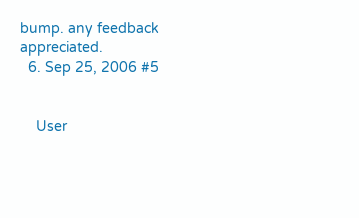bump. any feedback appreciated.
  6. Sep 25, 2006 #5


    User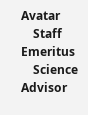Avatar
    Staff Emeritus
    Science Advisor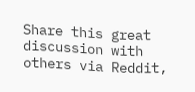Share this great discussion with others via Reddit,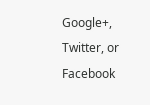Google+, Twitter, or Facebook